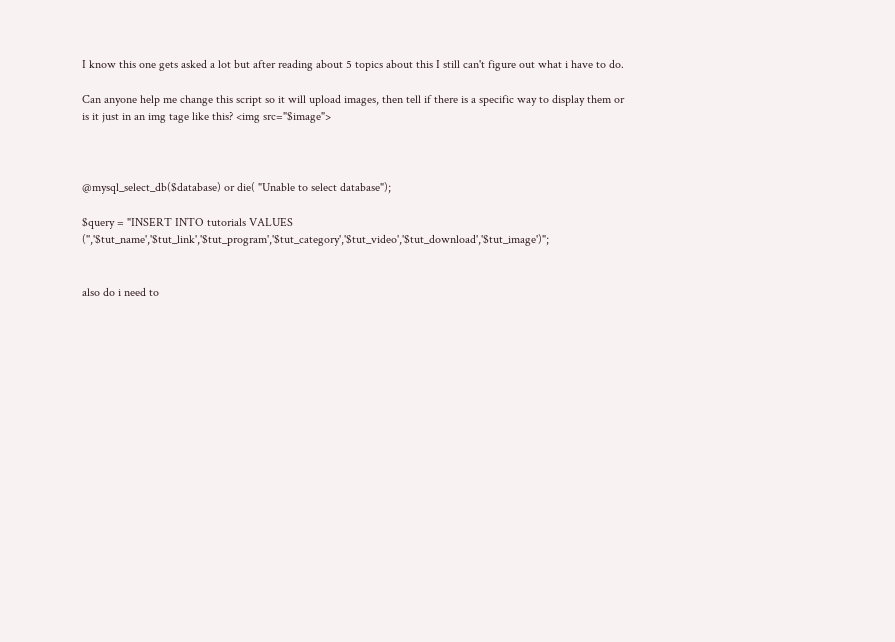I know this one gets asked a lot but after reading about 5 topics about this I still can't figure out what i have to do.

Can anyone help me change this script so it will upload images, then tell if there is a specific way to display them or is it just in an img tage like this? <img src="$image">



@mysql_select_db($database) or die( "Unable to select database");

$query = "INSERT INTO tutorials VALUES ('','$tut_name','$tut_link','$tut_program','$tut_category','$tut_video','$tut_download','$tut_image')";


also do i need to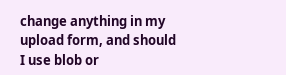change anything in my upload form, and should I use blob or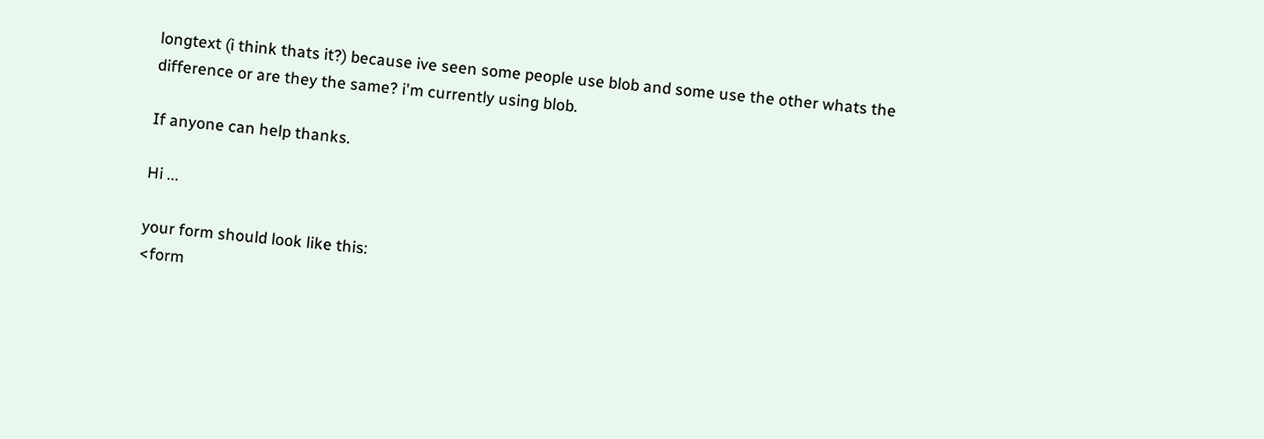longtext (i think thats it?) because ive seen some people use blob and some use the other whats the difference or are they the same? i'm currently using blob.

If anyone can help thanks.

Hi ...

your form should look like this:
<form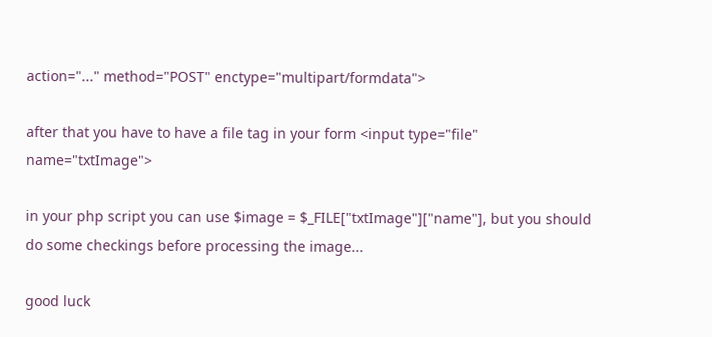action="..." method="POST" enctype="multipart/formdata">

after that you have to have a file tag in your form <input type="file" name="txtImage">

in your php script you can use $image = $_FILE["txtImage"]["name"], but you should do some checkings before processing the image...

good luck